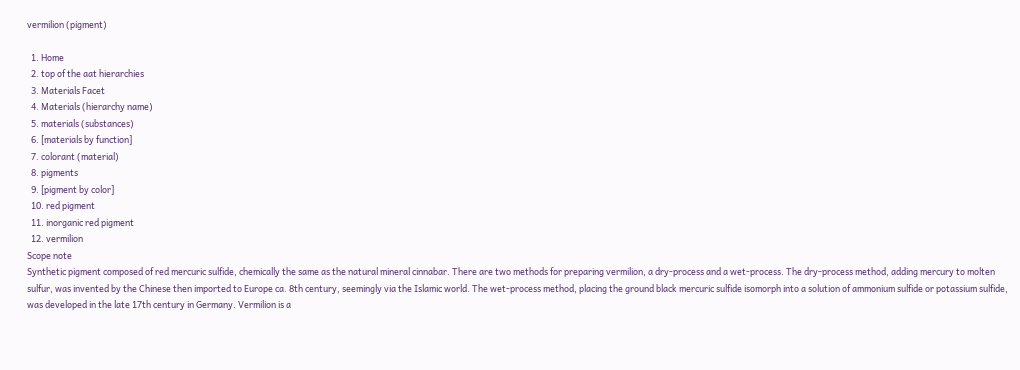vermilion (pigment)

  1. Home
  2. top of the aat hierarchies
  3. Materials Facet
  4. Materials (hierarchy name)
  5. materials (substances)
  6. [materials by function]
  7. colorant (material)
  8. pigments
  9. [pigment by color]
  10. red pigment
  11. inorganic red pigment
  12. vermilion
Scope note
Synthetic pigment composed of red mercuric sulfide, chemically the same as the natural mineral cinnabar. There are two methods for preparing vermilion, a dry-process and a wet-process. The dry-process method, adding mercury to molten sulfur, was invented by the Chinese then imported to Europe ca. 8th century, seemingly via the Islamic world. The wet-process method, placing the ground black mercuric sulfide isomorph into a solution of ammonium sulfide or potassium sulfide, was developed in the late 17th century in Germany. Vermilion is a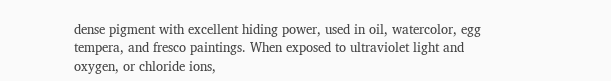dense pigment with excellent hiding power, used in oil, watercolor, egg tempera, and fresco paintings. When exposed to ultraviolet light and oxygen, or chloride ions,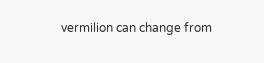vermilion can change from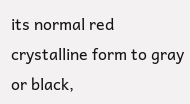its normal red crystalline form to gray or black,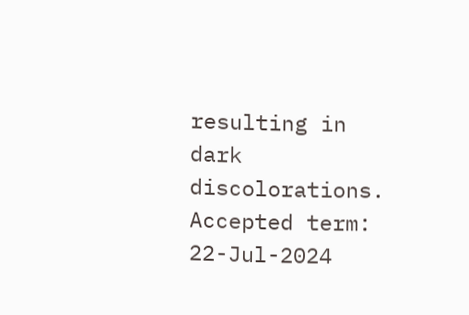resulting in dark discolorations.
Accepted term: 22-Jul-2024